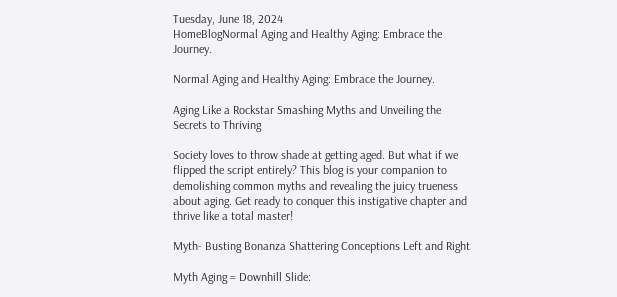Tuesday, June 18, 2024
HomeBlogNormal Aging and Healthy Aging: Embrace the Journey.

Normal Aging and Healthy Aging: Embrace the Journey.

Aging Like a Rockstar Smashing Myths and Unveiling the Secrets to Thriving

Society loves to throw shade at getting aged. But what if we flipped the script entirely? This blog is your companion to demolishing common myths and revealing the juicy trueness about aging. Get ready to conquer this instigative chapter and thrive like a total master!

Myth- Busting Bonanza Shattering Conceptions Left and Right

Myth Aging = Downhill Slide: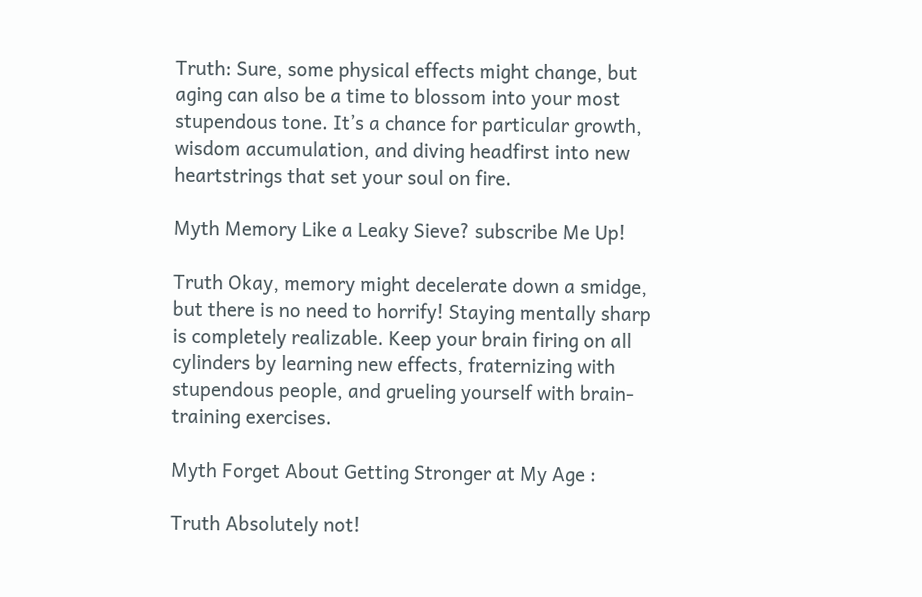Truth: Sure, some physical effects might change, but aging can also be a time to blossom into your most stupendous tone. It’s a chance for particular growth, wisdom accumulation, and diving headfirst into new heartstrings that set your soul on fire.

Myth Memory Like a Leaky Sieve? subscribe Me Up!

Truth Okay, memory might decelerate down a smidge, but there is no need to horrify! Staying mentally sharp is completely realizable. Keep your brain firing on all cylinders by learning new effects, fraternizing with stupendous people, and grueling yourself with brain- training exercises.

Myth Forget About Getting Stronger at My Age :

Truth Absolutely not!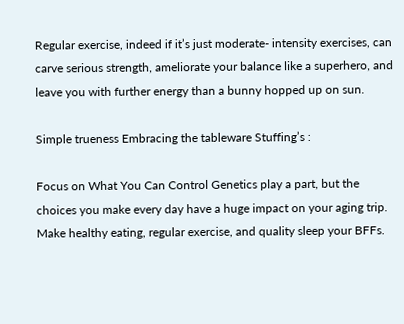Regular exercise, indeed if it’s just moderate- intensity exercises, can carve serious strength, ameliorate your balance like a superhero, and leave you with further energy than a bunny hopped up on sun.

Simple trueness Embracing the tableware Stuffing’s :

Focus on What You Can Control Genetics play a part, but the choices you make every day have a huge impact on your aging trip. Make healthy eating, regular exercise, and quality sleep your BFFs.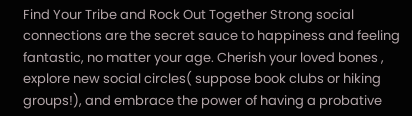Find Your Tribe and Rock Out Together Strong social connections are the secret sauce to happiness and feeling fantastic, no matter your age. Cherish your loved bones , explore new social circles( suppose book clubs or hiking groups!), and embrace the power of having a probative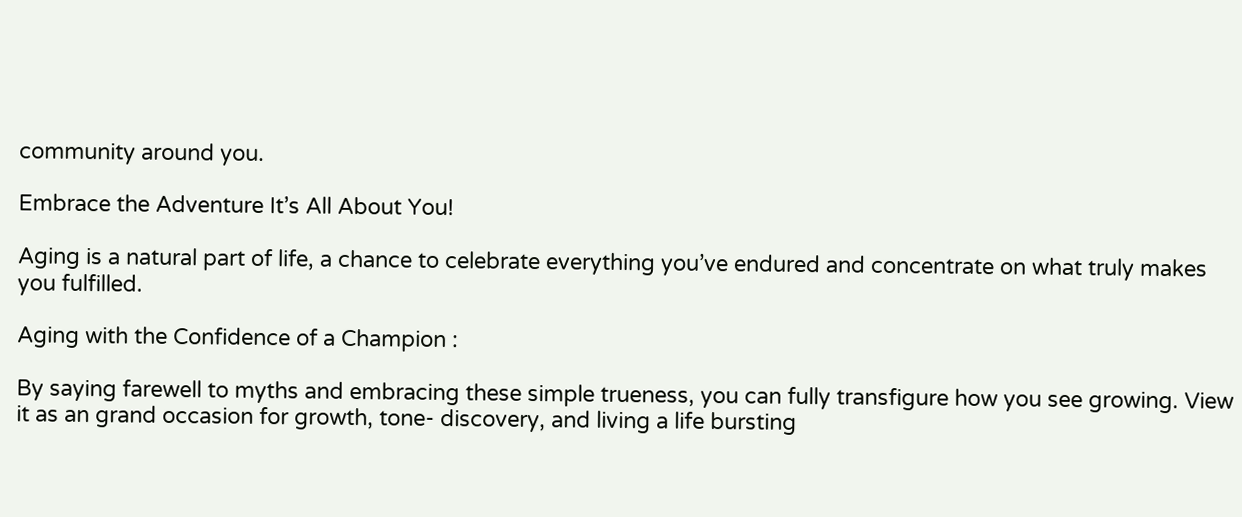community around you.

Embrace the Adventure It’s All About You!

Aging is a natural part of life, a chance to celebrate everything you’ve endured and concentrate on what truly makes you fulfilled.

Aging with the Confidence of a Champion :

By saying farewell to myths and embracing these simple trueness, you can fully transfigure how you see growing. View it as an grand occasion for growth, tone- discovery, and living a life bursting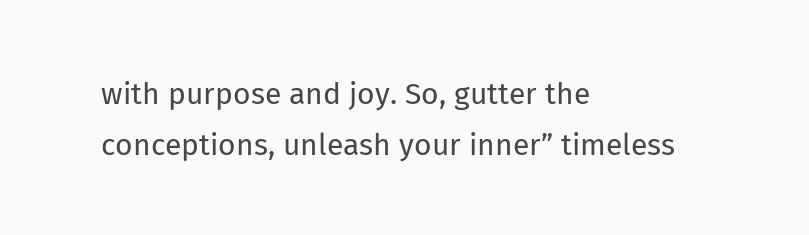with purpose and joy. So, gutter the conceptions, unleash your inner” timeless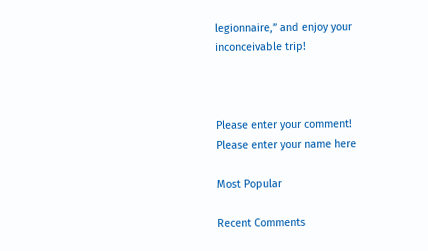legionnaire,” and enjoy your inconceivable trip!



Please enter your comment!
Please enter your name here

Most Popular

Recent Comments